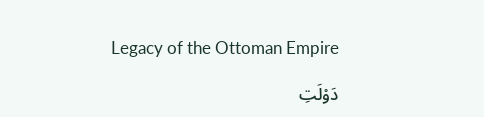Legacy of the Ottoman Empire

دَوْلَتِ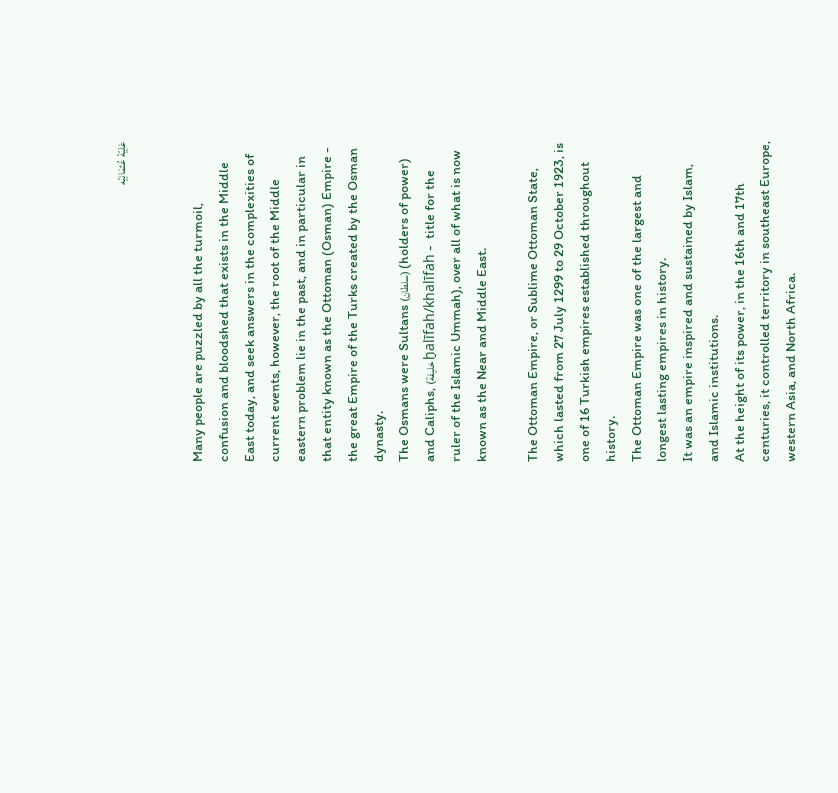عَلِيّهٔ عُثمَانِیّه


Many people are puzzled by all the turmoil, confusion and bloodshed that exists in the Middle East today, and seek answers in the complexities of current events, however, the root of the Middle eastern problem lie in the past, and in particular in that entity known as the Ottoman (Osman) Empire - the great Empire of the Turks created by the Osman dynasty.
The Osmans were Sultans (سلطان) (holders of power) and Caliphs, (خليفة ḫalīfah/khalīfah -  title for the ruler of the Islamic Ummah), over all of what is now known as the Near and Middle East.

The Ottoman Empire, or Sublime Ottoman State, which lasted from 27 July 1299 to 29 October 1923, is one of 16 Turkish empires established throughout history.
The Ottoman Empire was one of the largest and longest lasting empires in history.
It was an empire inspired and sustained by Islam, and Islamic institutions.
At the height of its power, in the 16th and 17th centuries, it controlled territory in southeast Europe, western Asia, and North Africa.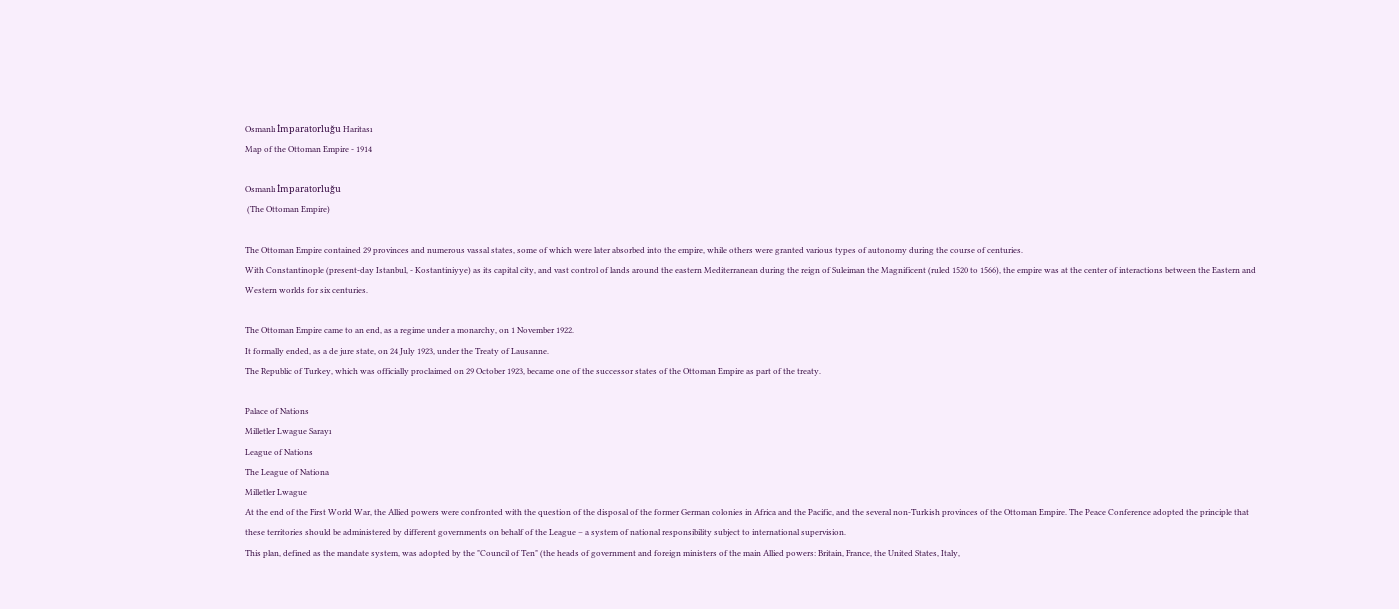Osmanlı İmparatorluğu Haritası
Map of the Ottoman Empire - 1914

Osmanlı İmparatorluğu
 (The Ottoman Empire)

The Ottoman Empire contained 29 provinces and numerous vassal states, some of which were later absorbed into the empire, while others were granted various types of autonomy during the course of centuries.
With Constantinople (present-day Istanbul, - Kostantiniyye) as its capital city, and vast control of lands around the eastern Mediterranean during the reign of Suleiman the Magnificent (ruled 1520 to 1566), the empire was at the center of interactions between the Eastern and Western worlds for six centuries.

The Ottoman Empire came to an end, as a regime under a monarchy, on 1 November 1922.
It formally ended, as a de jure state, on 24 July 1923, under the Treaty of Lausanne.
The Republic of Turkey, which was officially proclaimed on 29 October 1923, became one of the successor states of the Ottoman Empire as part of the treaty.

Palace of Nations
Milletler Lwague Sarayı
League of Nations
The League of Nationa
Milletler Lwague
At the end of the First World War, the Allied powers were confronted with the question of the disposal of the former German colonies in Africa and the Pacific, and the several non-Turkish provinces of the Ottoman Empire. The Peace Conference adopted the principle that these territories should be administered by different governments on behalf of the League – a system of national responsibility subject to international supervision.
This plan, defined as the mandate system, was adopted by the "Council of Ten" (the heads of government and foreign ministers of the main Allied powers: Britain, France, the United States, Italy,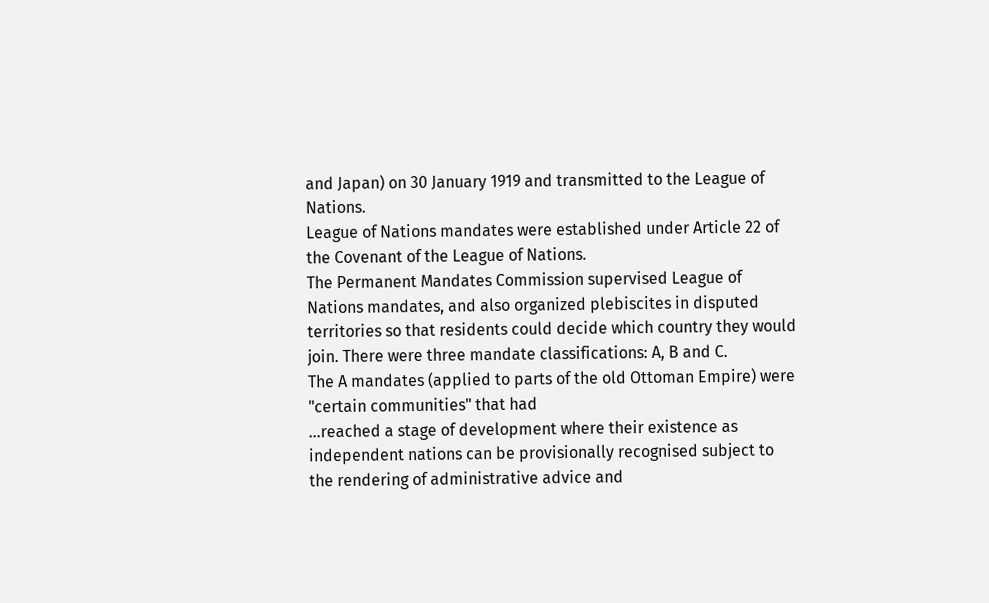and Japan) on 30 January 1919 and transmitted to the League of Nations.
League of Nations mandates were established under Article 22 of the Covenant of the League of Nations.
The Permanent Mandates Commission supervised League of Nations mandates, and also organized plebiscites in disputed territories so that residents could decide which country they would join. There were three mandate classifications: A, B and C.
The A mandates (applied to parts of the old Ottoman Empire) were "certain communities" that had
...reached a stage of development where their existence as independent nations can be provisionally recognised subject to the rendering of administrative advice and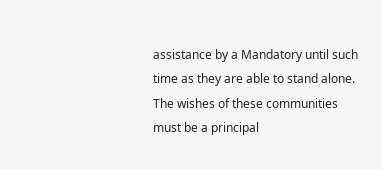assistance by a Mandatory until such time as they are able to stand alone.
The wishes of these communities must be a principal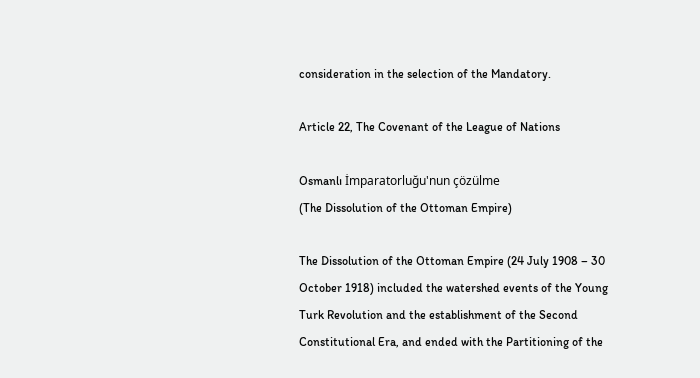consideration in the selection of the Mandatory.

Article 22, The Covenant of the League of Nations

Osmanlı İmparatorluğu'nun çözülme
(The Dissolution of the Ottoman Empire)

The Dissolution of the Ottoman Empire (24 July 1908 – 30 October 1918) included the watershed events of the Young Turk Revolution and the establishment of the Second Constitutional Era, and ended with the Partitioning of the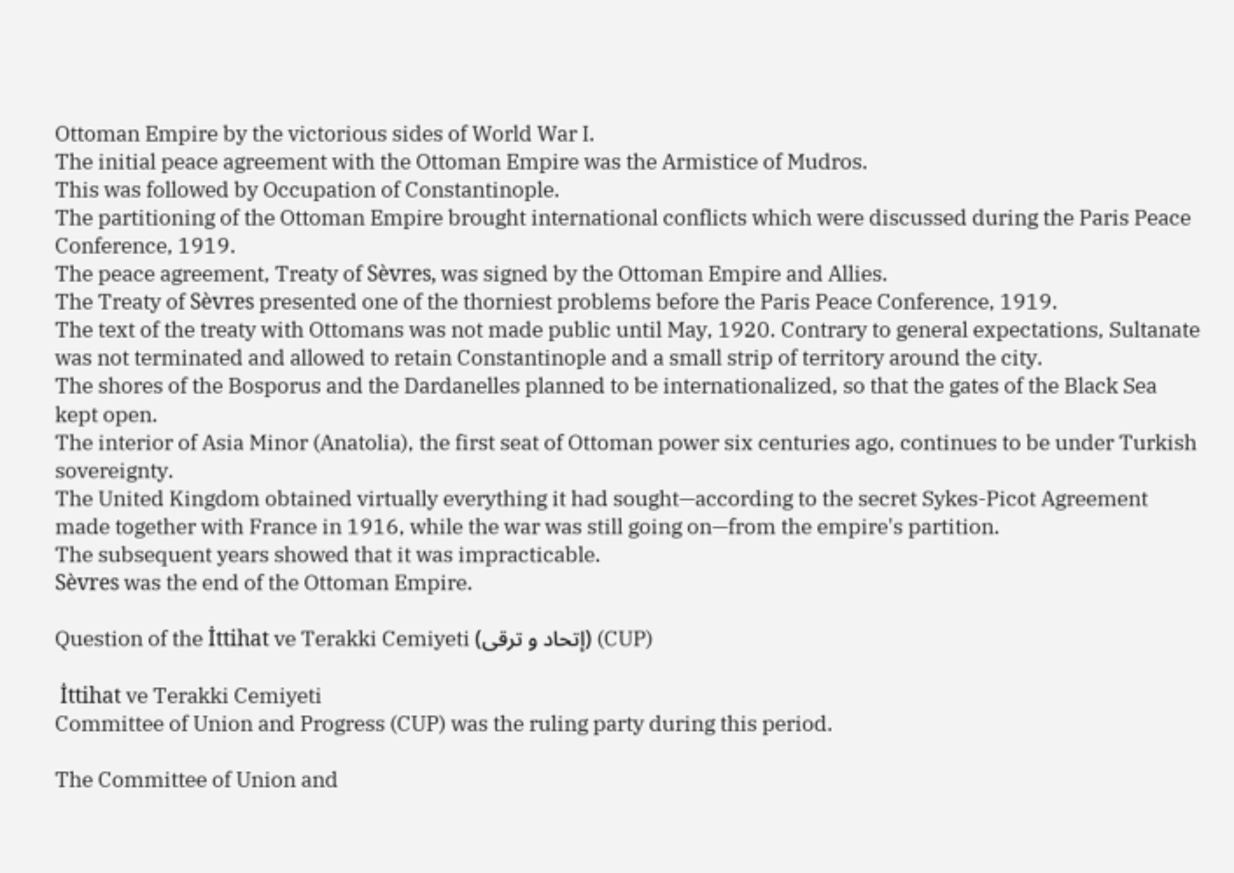Ottoman Empire by the victorious sides of World War I.
The initial peace agreement with the Ottoman Empire was the Armistice of Mudros.
This was followed by Occupation of Constantinople.
The partitioning of the Ottoman Empire brought international conflicts which were discussed during the Paris Peace Conference, 1919.
The peace agreement, Treaty of Sèvres, was signed by the Ottoman Empire and Allies.
The Treaty of Sèvres presented one of the thorniest problems before the Paris Peace Conference, 1919.
The text of the treaty with Ottomans was not made public until May, 1920. Contrary to general expectations, Sultanate was not terminated and allowed to retain Constantinople and a small strip of territory around the city.
The shores of the Bosporus and the Dardanelles planned to be internationalized, so that the gates of the Black Sea kept open.
The interior of Asia Minor (Anatolia), the first seat of Ottoman power six centuries ago, continues to be under Turkish sovereignty.
The United Kingdom obtained virtually everything it had sought—according to the secret Sykes-Picot Agreement made together with France in 1916, while the war was still going on—from the empire's partition.
The subsequent years showed that it was impracticable.
Sèvres was the end of the Ottoman Empire.

Question of the İttihat ve Terakki Cemiyeti (إتحاد و ترقى) (CUP)

 İttihat ve Terakki Cemiyeti
Committee of Union and Progress (CUP) was the ruling party during this period.

The Committee of Union and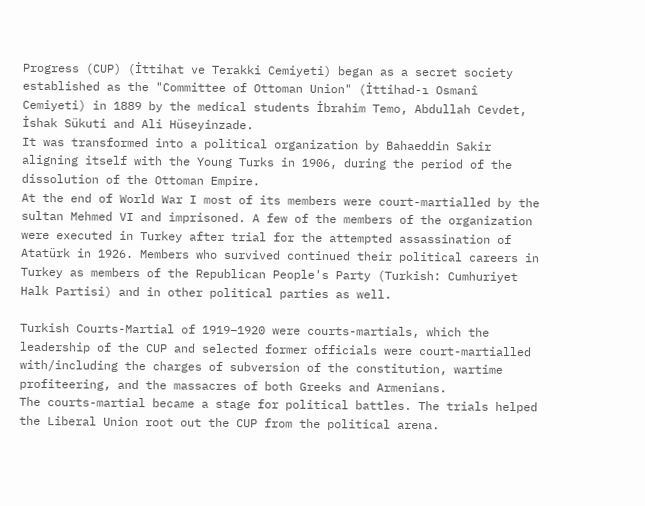Progress (CUP) (İttihat ve Terakki Cemiyeti) began as a secret society established as the "Committee of Ottoman Union" (İttihad-ı Osmanî Cemiyeti) in 1889 by the medical students İbrahim Temo, Abdullah Cevdet, İshak Sükuti and Ali Hüseyinzade.
It was transformed into a political organization by Bahaeddin Sakir aligning itself with the Young Turks in 1906, during the period of the dissolution of the Ottoman Empire.
At the end of World War I most of its members were court-martialled by the sultan Mehmed VI and imprisoned. A few of the members of the organization were executed in Turkey after trial for the attempted assassination of Atatürk in 1926. Members who survived continued their political careers in Turkey as members of the Republican People's Party (Turkish: Cumhuriyet Halk Partisi) and in other political parties as well.

Turkish Courts-Martial of 1919–1920 were courts-martials, which the leadership of the CUP and selected former officials were court-martialled with/including the charges of subversion of the constitution, wartime profiteering, and the massacres of both Greeks and Armenians.
The courts-martial became a stage for political battles. The trials helped the Liberal Union root out the CUP from the political arena.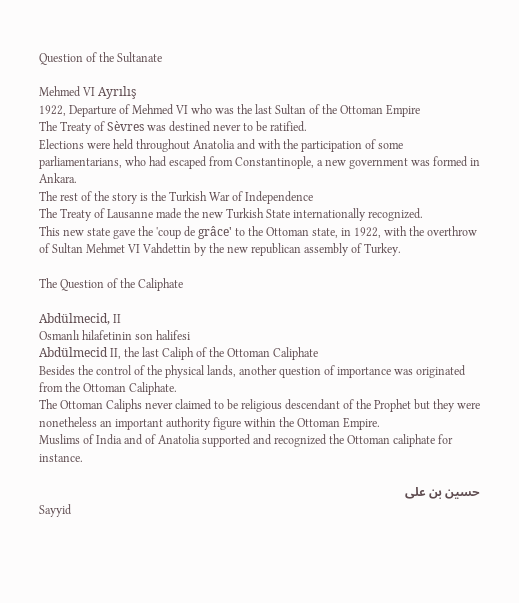Question of the Sultanate

Mehmed VI Ayrılış
1922, Departure of Mehmed VI who was the last Sultan of the Ottoman Empire
The Treaty of Sèvres was destined never to be ratified.
Elections were held throughout Anatolia and with the participation of some parliamentarians, who had escaped from Constantinople, a new government was formed in Ankara.
The rest of the story is the Turkish War of Independence
The Treaty of Lausanne made the new Turkish State internationally recognized.
This new state gave the 'coup de grâce' to the Ottoman state, in 1922, with the overthrow of Sultan Mehmet VI Vahdettin by the new republican assembly of Turkey.

The Question of the Caliphate

Abdülmecid, II
Osmanlı hilafetinin son halifesi
Abdülmecid II, the last Caliph of the Ottoman Caliphate
Besides the control of the physical lands, another question of importance was originated from the Ottoman Caliphate.
The Ottoman Caliphs never claimed to be religious descendant of the Prophet but they were nonetheless an important authority figure within the Ottoman Empire.
Muslims of India and of Anatolia supported and recognized the Ottoman caliphate for instance.

حسین بن علی
Sayyid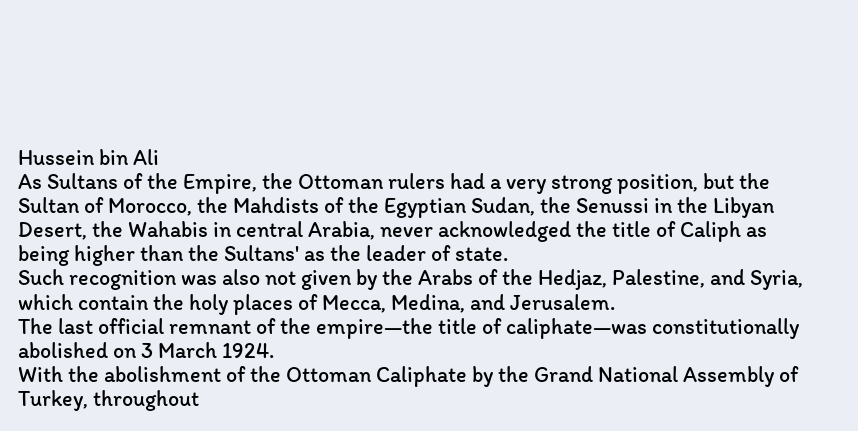Hussein bin Ali
As Sultans of the Empire, the Ottoman rulers had a very strong position, but the Sultan of Morocco, the Mahdists of the Egyptian Sudan, the Senussi in the Libyan Desert, the Wahabis in central Arabia, never acknowledged the title of Caliph as being higher than the Sultans' as the leader of state.
Such recognition was also not given by the Arabs of the Hedjaz, Palestine, and Syria, which contain the holy places of Mecca, Medina, and Jerusalem.
The last official remnant of the empire—the title of caliphate—was constitutionally abolished on 3 March 1924.
With the abolishment of the Ottoman Caliphate by the Grand National Assembly of Turkey, throughout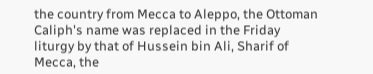the country from Mecca to Aleppo, the Ottoman Caliph's name was replaced in the Friday liturgy by that of Hussein bin Ali, Sharif of Mecca, the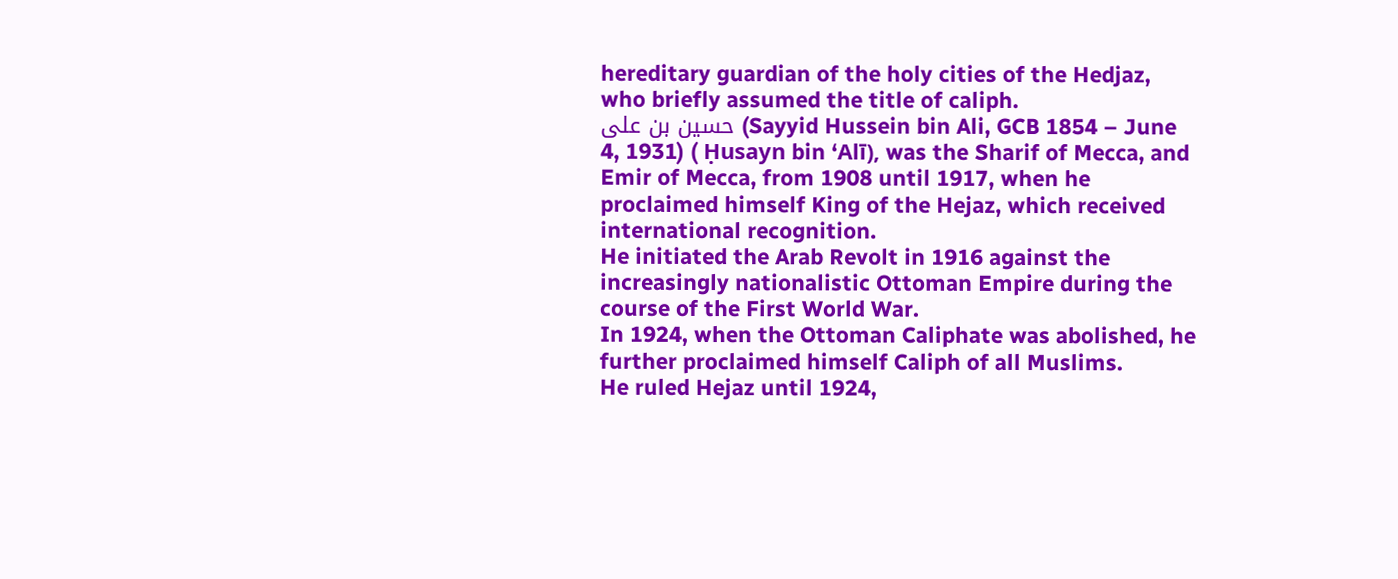hereditary guardian of the holy cities of the Hedjaz, who briefly assumed the title of caliph.
حسین بن علی (Sayyid Hussein bin Ali, GCB 1854 – June 4, 1931) ( Ḥusayn bin ‘Alī), was the Sharif of Mecca, and Emir of Mecca, from 1908 until 1917, when he proclaimed himself King of the Hejaz, which received international recognition.
He initiated the Arab Revolt in 1916 against the increasingly nationalistic Ottoman Empire during the course of the First World War.
In 1924, when the Ottoman Caliphate was abolished, he further proclaimed himself Caliph of all Muslims.
He ruled Hejaz until 1924,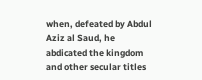when, defeated by Abdul Aziz al Saud, he abdicated the kingdom and other secular titles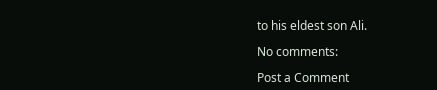to his eldest son Ali.

No comments:

Post a Comment